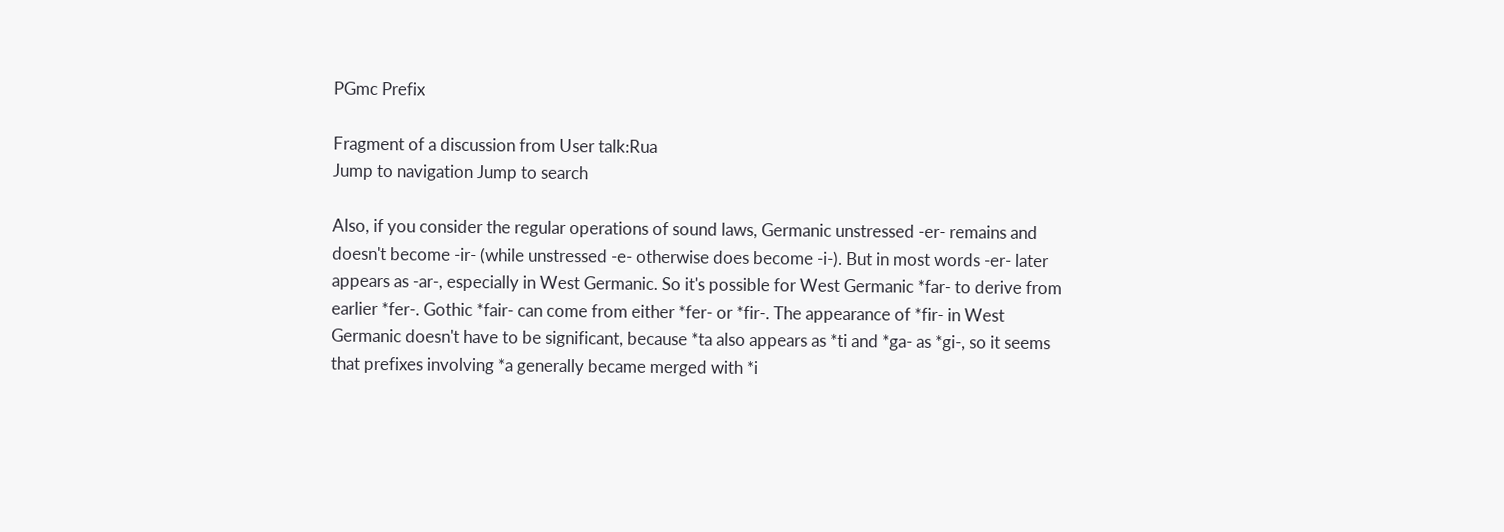PGmc Prefix

Fragment of a discussion from User talk:Rua
Jump to navigation Jump to search

Also, if you consider the regular operations of sound laws, Germanic unstressed -er- remains and doesn't become -ir- (while unstressed -e- otherwise does become -i-). But in most words -er- later appears as -ar-, especially in West Germanic. So it's possible for West Germanic *far- to derive from earlier *fer-. Gothic *fair- can come from either *fer- or *fir-. The appearance of *fir- in West Germanic doesn't have to be significant, because *ta also appears as *ti and *ga- as *gi-, so it seems that prefixes involving *a generally became merged with *i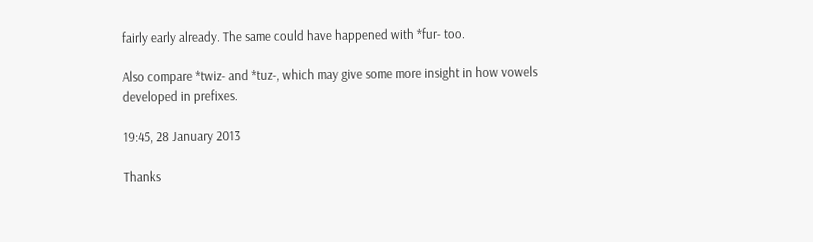fairly early already. The same could have happened with *fur- too.

Also compare *twiz- and *tuz-, which may give some more insight in how vowels developed in prefixes.

19:45, 28 January 2013

Thanks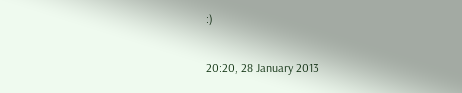:)

20:20, 28 January 2013